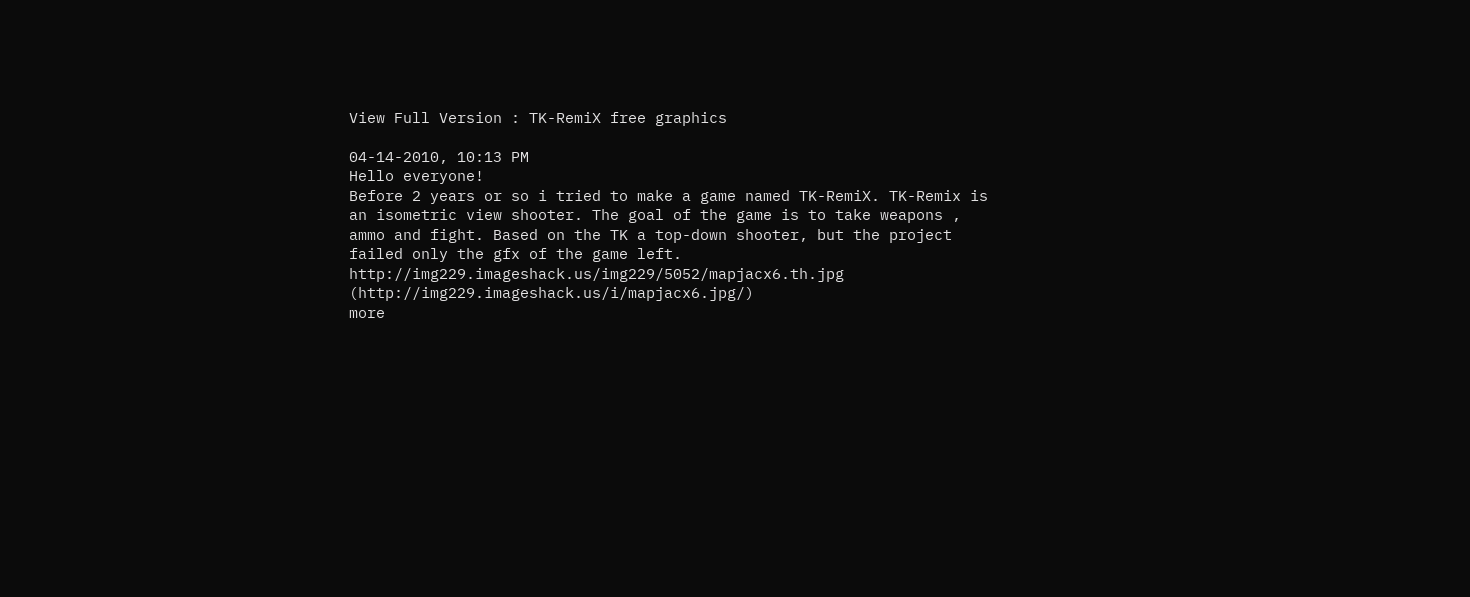View Full Version : TK-RemiX free graphics

04-14-2010, 10:13 PM
Hello everyone!
Before 2 years or so i tried to make a game named TK-RemiX. TK-Remix is an isometric view shooter. The goal of the game is to take weapons , ammo and fight. Based on the TK a top-down shooter, but the project failed only the gfx of the game left.
http://img229.imageshack.us/img229/5052/mapjacx6.th.jpg (http://img229.imageshack.us/i/mapjacx6.jpg/)
more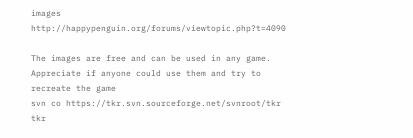images http://happypenguin.org/forums/viewtopic.php?t=4090

The images are free and can be used in any game. Appreciate if anyone could use them and try to recreate the game
svn co https://tkr.svn.sourceforge.net/svnroot/tkr tkr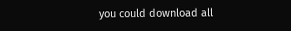you could download all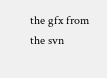the gfx from the svn